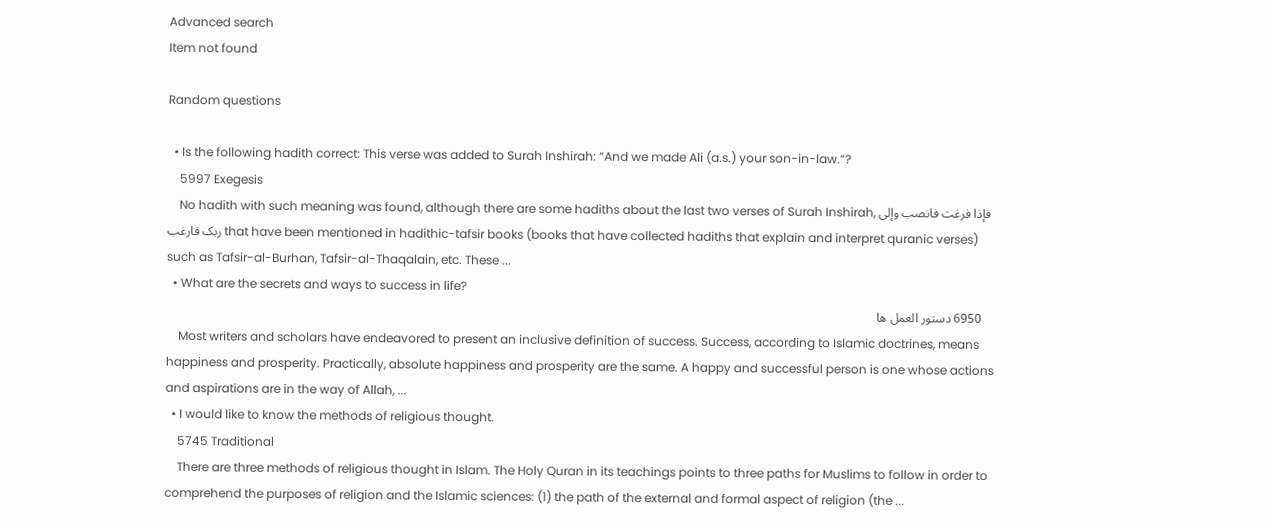Advanced search
Item not found

Random questions

  • Is the following hadith correct: This verse was added to Surah Inshirah: “And we made Ali (a.s.) your son-in-law.”?
    5997 Exegesis
    No hadith with such meaning was found, although there are some hadiths about the last two verses of Surah Inshirah, فإذا فرغت فانصب وإلی ربک فارغب that have been mentioned in hadithic-tafsir books (books that have collected hadiths that explain and interpret quranic verses) such as Tafsir-al-Burhan, Tafsir-al-Thaqalain, etc. These ...
  • What are the secrets and ways to success in life?
    6950 دستور العمل ها
    Most writers and scholars have endeavored to present an inclusive definition of success. Success, according to Islamic doctrines, means happiness and prosperity. Practically, absolute happiness and prosperity are the same. A happy and successful person is one whose actions and aspirations are in the way of Allah, ...
  • I would like to know the methods of religious thought.
    5745 Traditional
    There are three methods of religious thought in Islam. The Holy Quran in its teachings points to three paths for Muslims to follow in order to comprehend the purposes of religion and the Islamic sciences: (1) the path of the external and formal aspect of religion (the ...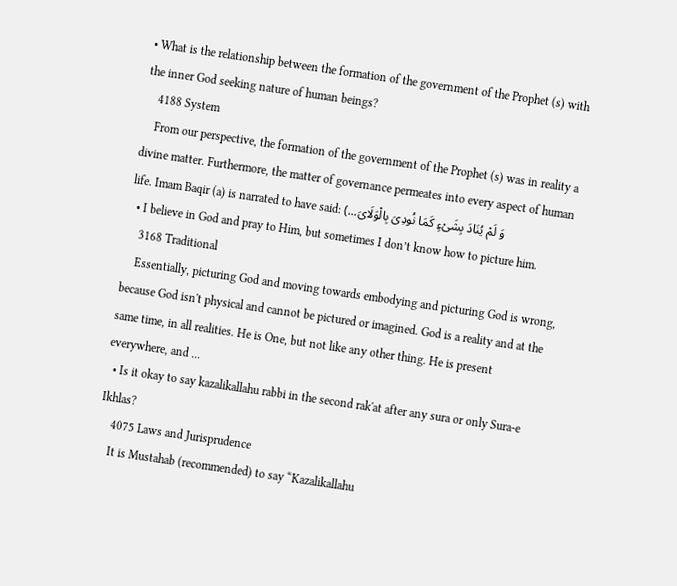• What is the relationship between the formation of the government of the Prophet (s) with the inner God seeking nature of human beings?
    4188 System
    From our perspective, the formation of the government of the Prophet (s) was in reality a divine matter. Furthermore, the matter of governance permeates into every aspect of human life. Imam Baqir (a) is narrated to have said: (...وَ لَمْ یُنَادَ بِشَیْءٍ کَمَا نُودِیَ بِالْوَلَایَ
  • I believe in God and pray to Him, but sometimes I don’t know how to picture him.
    3168 Traditional
    Essentially, picturing God and moving towards embodying and picturing God is wrong, because God isn't physical and cannot be pictured or imagined. God is a reality and at the same time, in all realities. He is One, but not like any other thing. He is present everywhere, and ...
  • Is it okay to say kazalikallahu rabbi in the second rak'at after any sura or only Sura-e Ikhlas?
    4075 Laws and Jurisprudence
    It is Mustahab (recommended) to say “Kazalikallahu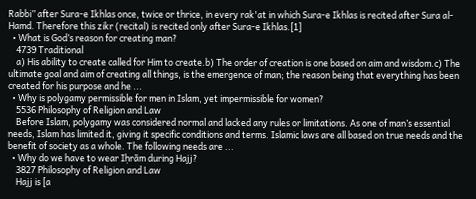Rabbi” after Sura-e Ikhlas once, twice or thrice, in every rak'at in which Sura-e Ikhlas is recited after Sura al-Hamd. Therefore this zikr (recital) is recited only after Sura-e Ikhlas.[1]
  • What is God’s reason for creating man?
    4739 Traditional
    a) His ability to create called for Him to create.b) The order of creation is one based on aim and wisdom.c) The ultimate goal and aim of creating all things, is the emergence of man; the reason being that everything has been created for his purpose and he ...
  • Why is polygamy permissible for men in Islam, yet impermissible for women?
    5536 Philosophy of Religion and Law
    Before Islam, polygamy was considered normal and lacked any rules or limitations. As one of man’s essential needs, Islam has limited it, giving it specific conditions and terms. Islamic laws are all based on true needs and the benefit of society as a whole. The following needs are ...
  • Why do we have to wear Iḥrām during Hajj?
    3827 Philosophy of Religion and Law
    Hajj is [a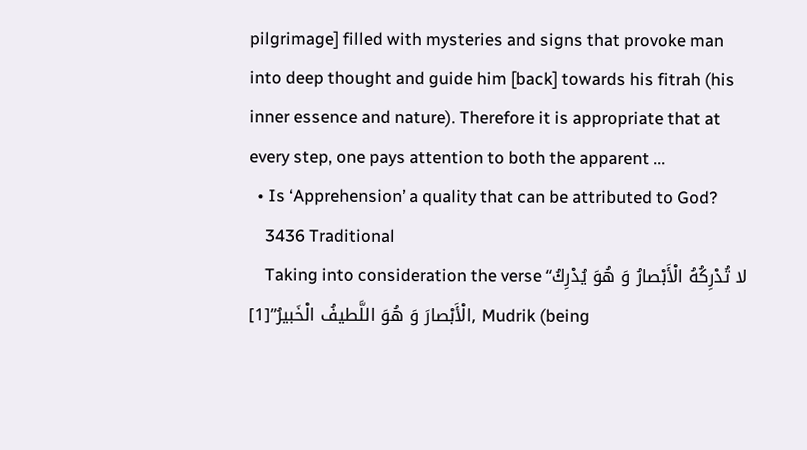pilgrimage] filled with mysteries and signs that provoke man into deep thought and guide him [back] towards his fitrah (his inner essence and nature). Therefore it is appropriate that at every step, one pays attention to both the apparent ...
  • Is ‘Apprehension’ a quality that can be attributed to God?
    3436 Traditional
    Taking into consideration the verse “لا تُدْرِكُهُ الْأَبْصارُ وَ هُوَ يُدْرِكُ الْأَبْصارَ وَ هُوَ اللَّطيفُ الْخَبيرُ”[1], Mudrik (being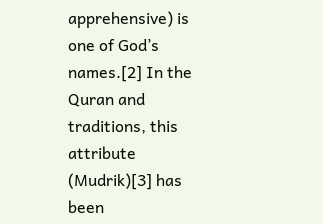apprehensive) is one of God’s names.[2] In the Quran and traditions, this attribute (Mudrik)[3] has been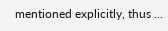mentioned explicitly, thus ...